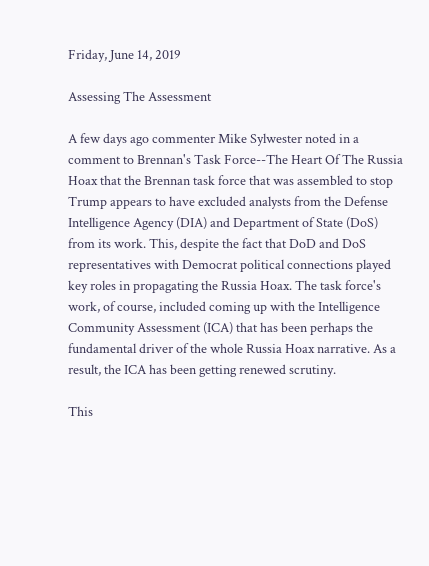Friday, June 14, 2019

Assessing The Assessment

A few days ago commenter Mike Sylwester noted in a comment to Brennan's Task Force--The Heart Of The Russia Hoax that the Brennan task force that was assembled to stop Trump appears to have excluded analysts from the Defense Intelligence Agency (DIA) and Department of State (DoS) from its work. This, despite the fact that DoD and DoS representatives with Democrat political connections played key roles in propagating the Russia Hoax. The task force's work, of course, included coming up with the Intelligence Community Assessment (ICA) that has been perhaps the fundamental driver of the whole Russia Hoax narrative. As a result, the ICA has been getting renewed scrutiny.

This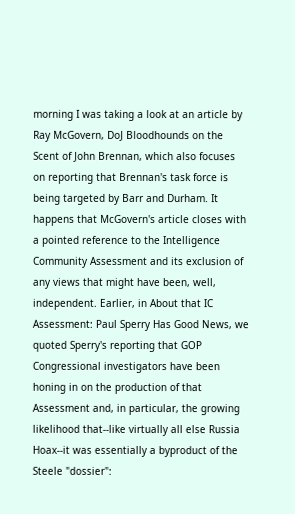morning I was taking a look at an article by Ray McGovern, DoJ Bloodhounds on the Scent of John Brennan, which also focuses on reporting that Brennan's task force is being targeted by Barr and Durham. It happens that McGovern's article closes with a pointed reference to the Intelligence Community Assessment and its exclusion of any views that might have been, well, independent. Earlier, in About that IC Assessment: Paul Sperry Has Good News, we quoted Sperry's reporting that GOP Congressional investigators have been honing in on the production of that Assessment and, in particular, the growing likelihood that--like virtually all else Russia Hoax--it was essentially a byproduct of the Steele "dossier":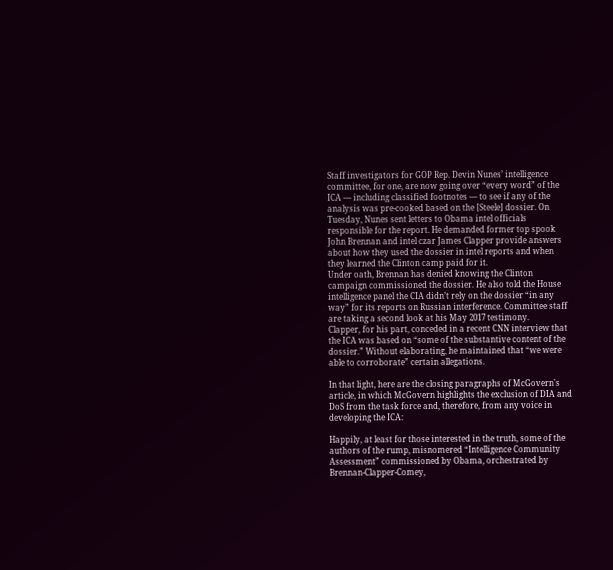Staff investigators for GOP Rep. Devin Nunes’ intelligence committee, for one, are now going over “every word” of the ICA — including classified footnotes — to see if any of the analysis was pre-cooked based on the [Steele] dossier. On Tuesday, Nunes sent letters to Obama intel officials responsible for the report. He demanded former top spook John Brennan and intel czar James Clapper provide answers about how they used the dossier in intel reports and when they learned the Clinton camp paid for it.
Under oath, Brennan has denied knowing the Clinton campaign commissioned the dossier. He also told the House intelligence panel the CIA didn’t rely on the dossier “in any way” for its reports on Russian interference. Committee staff are taking a second look at his May 2017 testimony.
Clapper, for his part, conceded in a recent CNN interview that the ICA was based on “some of the substantive content of the dossier.” Without elaborating, he maintained that “we were able to corroborate” certain allegations.

In that light, here are the closing paragraphs of McGovern's article, in which McGovern highlights the exclusion of DIA and DoS from the task force and, therefore, from any voice in developing the ICA:

Happily, at least for those interested in the truth, some of the authors of the rump, misnomered “Intelligence Community Assessment” commissioned by Obama, orchestrated by Brennan-Clapper-Comey,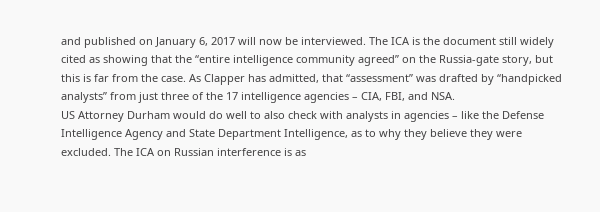and published on January 6, 2017 will now be interviewed. The ICA is the document still widely cited as showing that the “entire intelligence community agreed” on the Russia-gate story, but this is far from the case. As Clapper has admitted, that “assessment” was drafted by “handpicked analysts” from just three of the 17 intelligence agencies – CIA, FBI, and NSA.
US Attorney Durham would do well to also check with analysts in agencies – like the Defense Intelligence Agency and State Department Intelligence, as to why they believe they were excluded. The ICA on Russian interference is as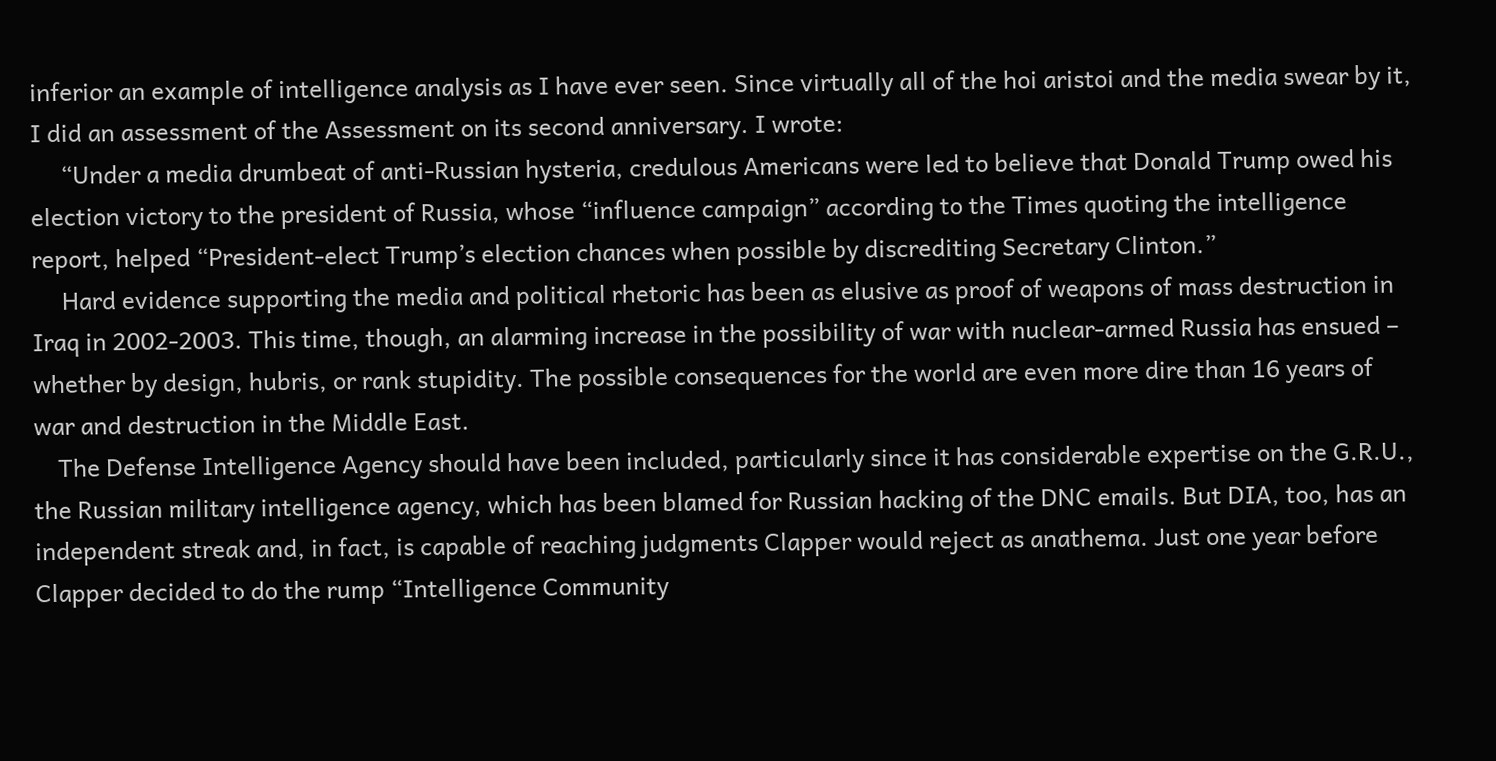inferior an example of intelligence analysis as I have ever seen. Since virtually all of the hoi aristoi and the media swear by it, I did an assessment of the Assessment on its second anniversary. I wrote:
     “Under a media drumbeat of anti-Russian hysteria, credulous Americans were led to believe that Donald Trump owed his election victory to the president of Russia, whose “influence campaign” according to the Times quoting the intelligence report, helped “President-elect Trump’s election chances when possible by discrediting Secretary Clinton.”
     Hard evidence supporting the media and political rhetoric has been as elusive as proof of weapons of mass destruction in Iraq in 2002-2003. This time, though, an alarming increase in the possibility of war with nuclear-armed Russia has ensued – whether by design, hubris, or rank stupidity. The possible consequences for the world are even more dire than 16 years of war and destruction in the Middle East.
    The Defense Intelligence Agency should have been included, particularly since it has considerable expertise on the G.R.U., the Russian military intelligence agency, which has been blamed for Russian hacking of the DNC emails. But DIA, too, has an independent streak and, in fact, is capable of reaching judgments Clapper would reject as anathema. Just one year before Clapper decided to do the rump “Intelligence Community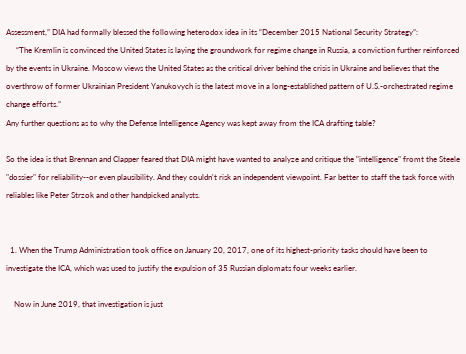Assessment,” DIA had formally blessed the following heterodox idea in its “December 2015 National Security Strategy”:
     “The Kremlin is convinced the United States is laying the groundwork for regime change in Russia, a conviction further reinforced by the events in Ukraine. Moscow views the United States as the critical driver behind the crisis in Ukraine and believes that the overthrow of former Ukrainian President Yanukovych is the latest move in a long-established pattern of U.S.-orchestrated regime change efforts.”
Any further questions as to why the Defense Intelligence Agency was kept away from the ICA drafting table?

So the idea is that Brennan and Clapper feared that DIA might have wanted to analyze and critique the "intelligence" fromt the Steele "dossier" for reliability--or even plausibility. And they couldn't risk an independent viewpoint. Far better to staff the task force with reliables like Peter Strzok and other handpicked analysts.


  1. When the Trump Administration took office on January 20, 2017, one of its highest-priority tasks should have been to investigate the ICA, which was used to justify the expulsion of 35 Russian diplomats four weeks earlier.

    Now in June 2019, that investigation is just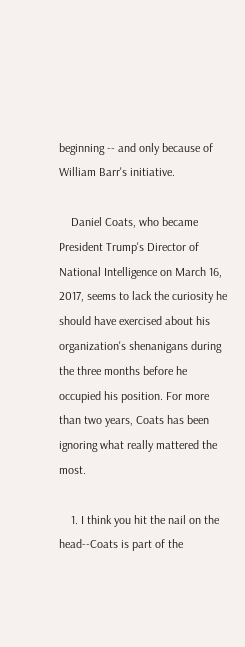beginning -- and only because of William Barr's initiative.

    Daniel Coats, who became President Trump's Director of National Intelligence on March 16, 2017, seems to lack the curiosity he should have exercised about his organization's shenanigans during the three months before he occupied his position. For more than two years, Coats has been ignoring what really mattered the most.

    1. I think you hit the nail on the head--Coats is part of the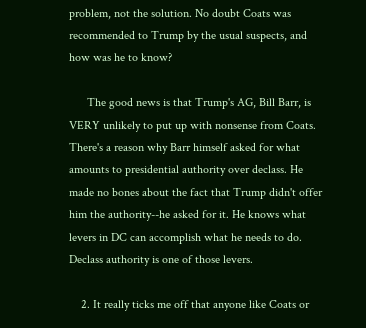problem, not the solution. No doubt Coats was recommended to Trump by the usual suspects, and how was he to know?

      The good news is that Trump's AG, Bill Barr, is VERY unlikely to put up with nonsense from Coats. There's a reason why Barr himself asked for what amounts to presidential authority over declass. He made no bones about the fact that Trump didn't offer him the authority--he asked for it. He knows what levers in DC can accomplish what he needs to do. Declass authority is one of those levers.

    2. It really ticks me off that anyone like Coats or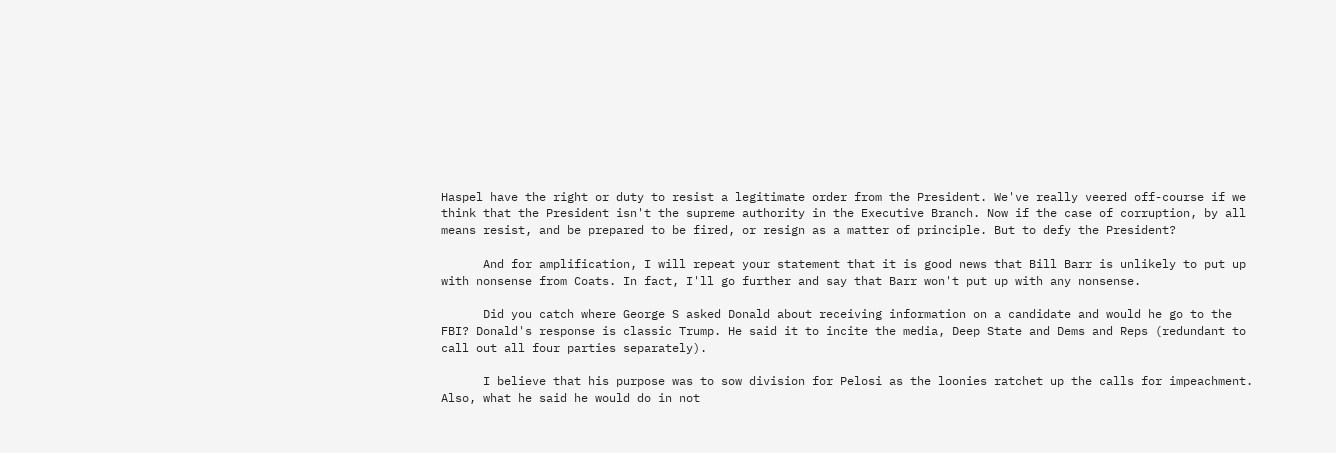Haspel have the right or duty to resist a legitimate order from the President. We've really veered off-course if we think that the President isn't the supreme authority in the Executive Branch. Now if the case of corruption, by all means resist, and be prepared to be fired, or resign as a matter of principle. But to defy the President?

      And for amplification, I will repeat your statement that it is good news that Bill Barr is unlikely to put up with nonsense from Coats. In fact, I'll go further and say that Barr won't put up with any nonsense.

      Did you catch where George S asked Donald about receiving information on a candidate and would he go to the FBI? Donald's response is classic Trump. He said it to incite the media, Deep State and Dems and Reps (redundant to call out all four parties separately).

      I believe that his purpose was to sow division for Pelosi as the loonies ratchet up the calls for impeachment. Also, what he said he would do in not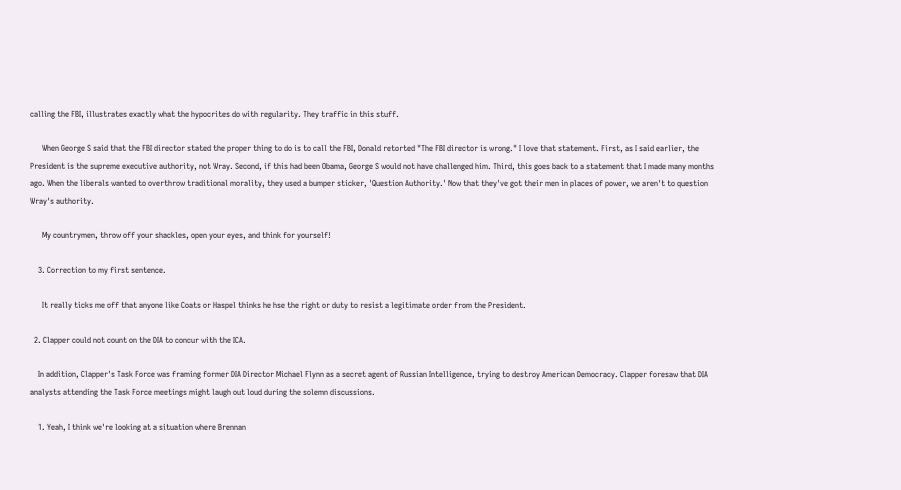calling the FBI, illustrates exactly what the hypocrites do with regularity. They traffic in this stuff.

      When George S said that the FBI director stated the proper thing to do is to call the FBI, Donald retorted "The FBI director is wrong." I love that statement. First, as I said earlier, the President is the supreme executive authority, not Wray. Second, if this had been Obama, George S would not have challenged him. Third, this goes back to a statement that I made many months ago. When the liberals wanted to overthrow traditional morality, they used a bumper sticker, 'Question Authority.' Now that they've got their men in places of power, we aren't to question Wray's authority.

      My countrymen, throw off your shackles, open your eyes, and think for yourself!

    3. Correction to my first sentence.

      It really ticks me off that anyone like Coats or Haspel thinks he hse the right or duty to resist a legitimate order from the President.

  2. Clapper could not count on the DIA to concur with the ICA.

    In addition, Clapper's Task Force was framing former DIA Director Michael Flynn as a secret agent of Russian Intelligence, trying to destroy American Democracy. Clapper foresaw that DIA analysts attending the Task Force meetings might laugh out loud during the solemn discussions.

    1. Yeah, I think we're looking at a situation where Brennan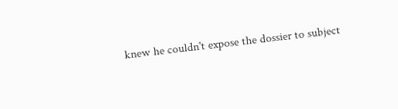knew he couldn't expose the dossier to subject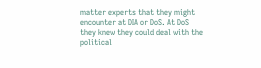matter experts that they might encounter at DIA or DoS. At DoS they knew they could deal with the political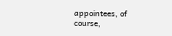appointees, of course,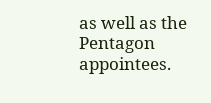as well as the Pentagon appointees.